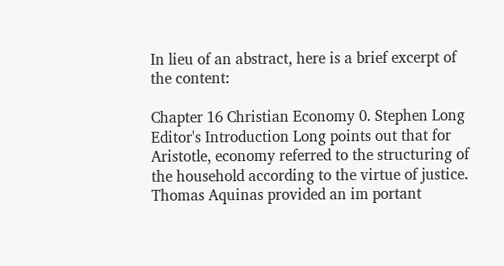In lieu of an abstract, here is a brief excerpt of the content:

Chapter 16 Christian Economy 0. Stephen Long Editor's Introduction Long points out that for Aristotle, economy referred to the structuring of the household according to the virtue of justice. Thomas Aquinas provided an im portant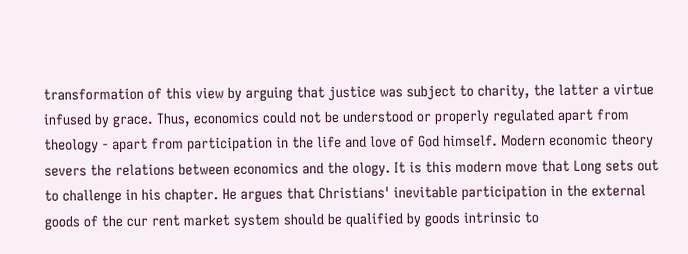transformation of this view by arguing that justice was subject to charity, the latter a virtue infused by grace. Thus, economics could not be understood or properly regulated apart from theology - apart from participation in the life and love of God himself. Modern economic theory severs the relations between economics and the ology. It is this modern move that Long sets out to challenge in his chapter. He argues that Christians' inevitable participation in the external goods of the cur rent market system should be qualified by goods intrinsic to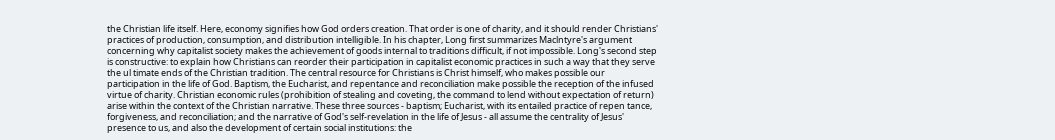the Christian life itself. Here, economy signifies how God orders creation. That order is one of charity, and it should render Christians' practices of production, consumption, and distribution intelligible. In his chapter, Long first summarizes Maclntyre's argument concerning why capitalist society makes the achievement of goods internal to traditions difficult, if not impossible. Long's second step is constructive: to explain how Christians can reorder their participation in capitalist economic practices in such a way that they serve the ul timate ends of the Christian tradition. The central resource for Christians is Christ himself, who makes possible our participation in the life of God. Baptism, the Eucharist, and repentance and reconciliation make possible the reception of the infused virtue of charity. Christian economic rules (prohibition of stealing and coveting, the command to lend without expectation of return) arise within the context of the Christian narrative. These three sources - baptism; Eucharist, with its entailed practice of repen tance, forgiveness, and reconciliation; and the narrative of God's self-revelation in the life of Jesus - all assume the centrality of Jesus' presence to us, and also the development of certain social institutions: the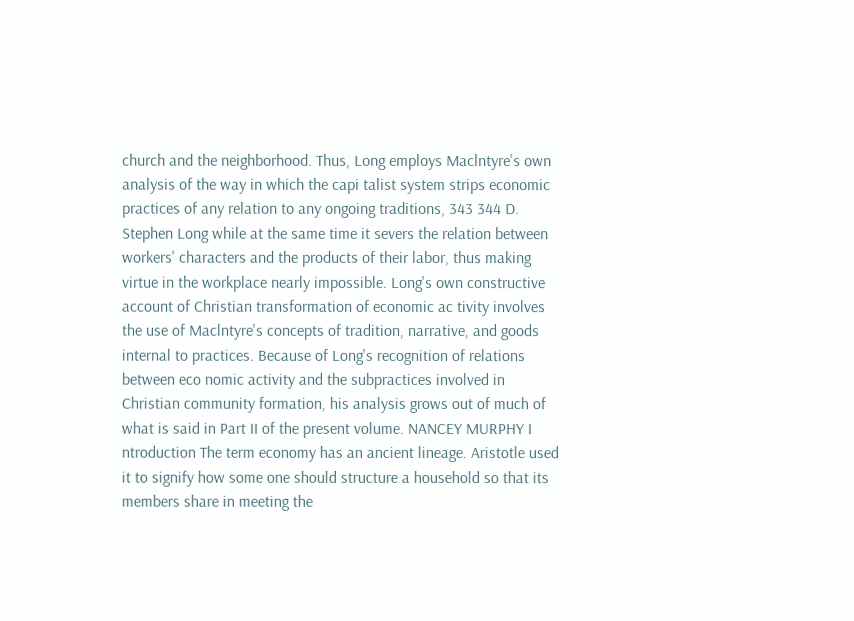church and the neighborhood. Thus, Long employs Maclntyre's own analysis of the way in which the capi talist system strips economic practices of any relation to any ongoing traditions, 343 344 D. Stephen Long while at the same time it severs the relation between workers' characters and the products of their labor, thus making virtue in the workplace nearly impossible. Long's own constructive account of Christian transformation of economic ac tivity involves the use of Maclntyre's concepts of tradition, narrative, and goods internal to practices. Because of Long's recognition of relations between eco nomic activity and the subpractices involved in Christian community formation, his analysis grows out of much of what is said in Part II of the present volume. NANCEY MURPHY I ntroduction The term economy has an ancient lineage. Aristotle used it to signify how some one should structure a household so that its members share in meeting the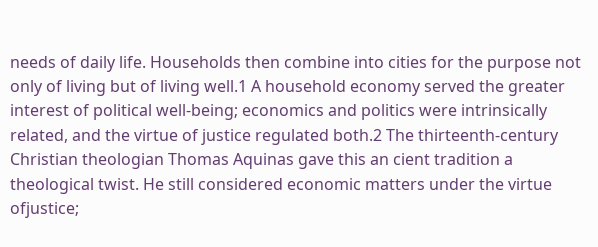needs of daily life. Households then combine into cities for the purpose not only of living but of living well.1 A household economy served the greater interest of political well-being; economics and politics were intrinsically related, and the virtue of justice regulated both.2 The thirteenth-century Christian theologian Thomas Aquinas gave this an cient tradition a theological twist. He still considered economic matters under the virtue ofjustice;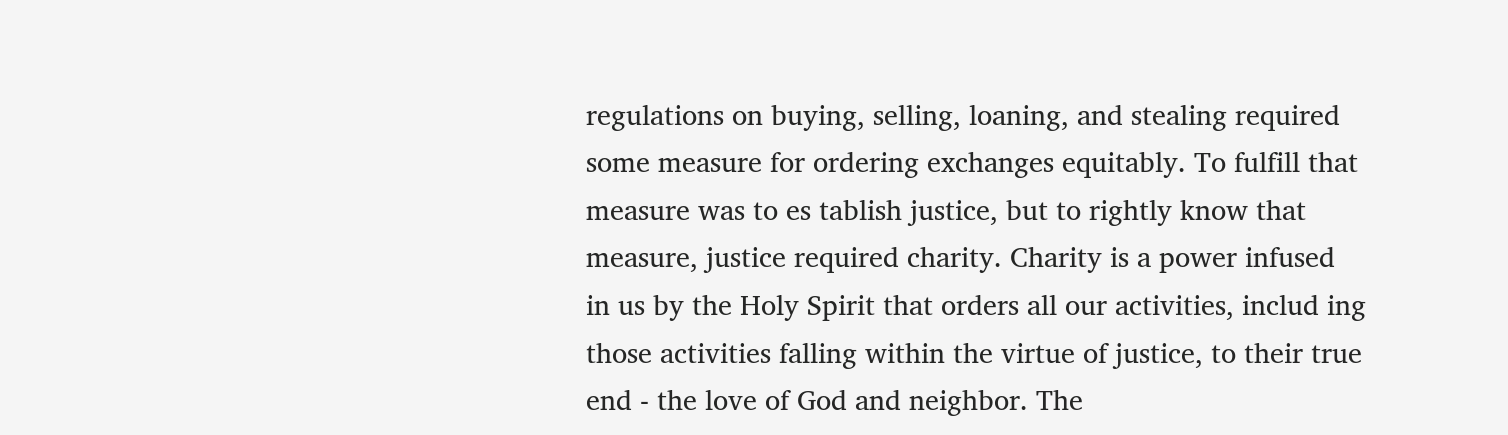regulations on buying, selling, loaning, and stealing required some measure for ordering exchanges equitably. To fulfill that measure was to es tablish justice, but to rightly know that measure, justice required charity. Charity is a power infused in us by the Holy Spirit that orders all our activities, includ ing those activities falling within the virtue of justice, to their true end - the love of God and neighbor. The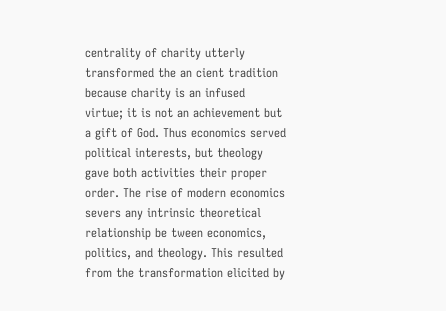centrality of charity utterly transformed the an cient tradition because charity is an infused virtue; it is not an achievement but a gift of God. Thus economics served political interests, but theology gave both activities their proper order. The rise of modern economics severs any intrinsic theoretical relationship be tween economics, politics, and theology. This resulted from the transformation elicited by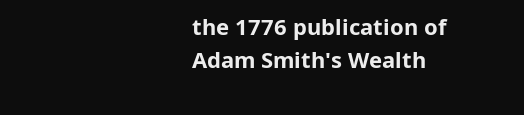the 1776 publication of Adam Smith's Wealth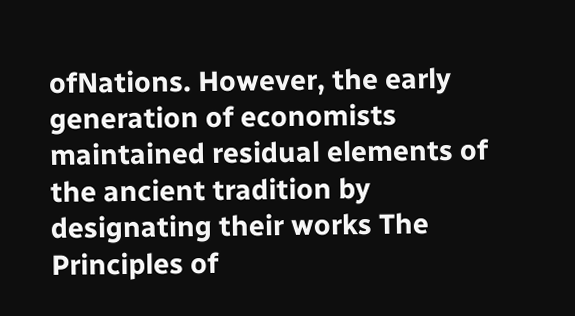ofNations. However, the early generation of economists maintained residual elements of the ancient tradition by designating their works The Principles of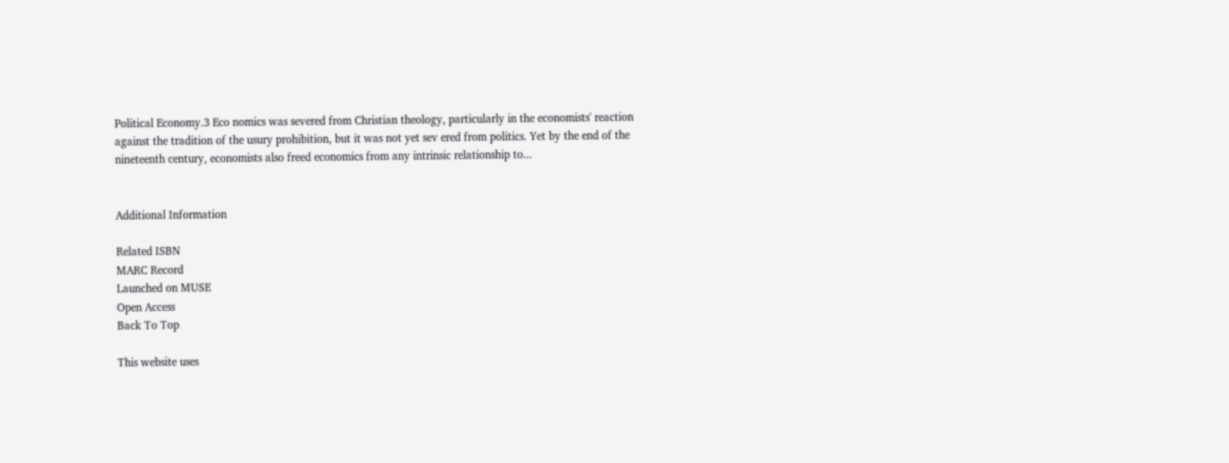Political Economy.3 Eco nomics was severed from Christian theology, particularly in the economists' reaction against the tradition of the usury prohibition, but it was not yet sev ered from politics. Yet by the end of the nineteenth century, economists also freed economics from any intrinsic relationship to...


Additional Information

Related ISBN
MARC Record
Launched on MUSE
Open Access
Back To Top

This website uses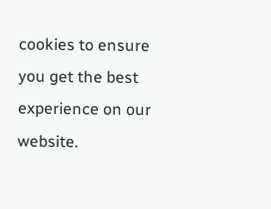cookies to ensure you get the best experience on our website.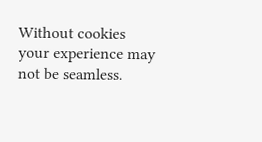Without cookies your experience may not be seamless.